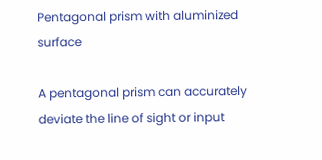Pentagonal prism with aluminized surface

A pentagonal prism can accurately deviate the line of sight or input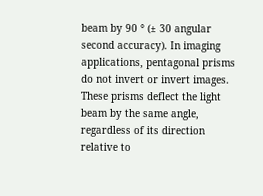beam by 90 ° (± 30 angular second accuracy). In imaging applications, pentagonal prisms do not invert or invert images. These prisms deflect the light beam by the same angle, regardless of its direction relative to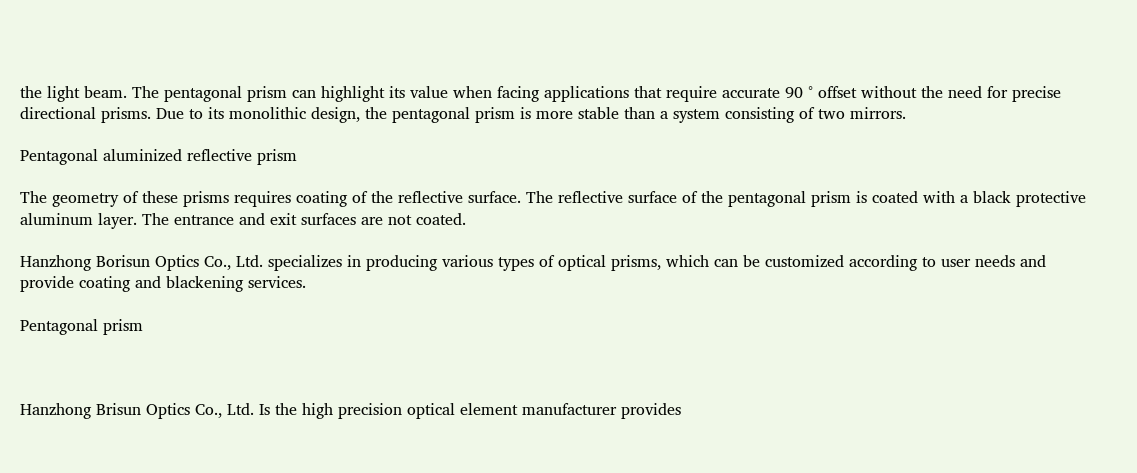the light beam. The pentagonal prism can highlight its value when facing applications that require accurate 90 ° offset without the need for precise directional prisms. Due to its monolithic design, the pentagonal prism is more stable than a system consisting of two mirrors.

Pentagonal aluminized reflective prism

The geometry of these prisms requires coating of the reflective surface. The reflective surface of the pentagonal prism is coated with a black protective aluminum layer. The entrance and exit surfaces are not coated.

Hanzhong Borisun Optics Co., Ltd. specializes in producing various types of optical prisms, which can be customized according to user needs and provide coating and blackening services.

Pentagonal prism



Hanzhong Brisun Optics Co., Ltd. Is the high precision optical element manufacturer provides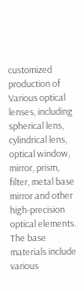customized production of Various optical lenses, including spherical lens, cylindrical lens, optical window, mirror, prism, filter, metal base mirror and other high-precision optical elements. The base materials include various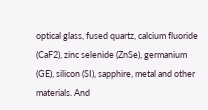optical glass, fused quartz, calcium fluoride (CaF2), zinc selenide (ZnSe), germanium (GE), silicon (SI), sapphire, metal and other materials. And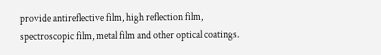provide antireflective film, high reflection film, spectroscopic film, metal film and other optical coatings.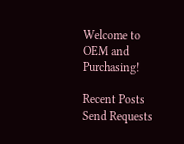Welcome to OEM and Purchasing!

Recent Posts
Send Requests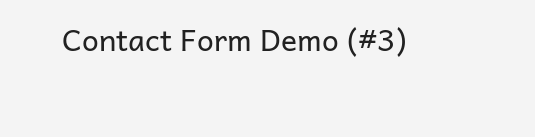Contact Form Demo (#3)